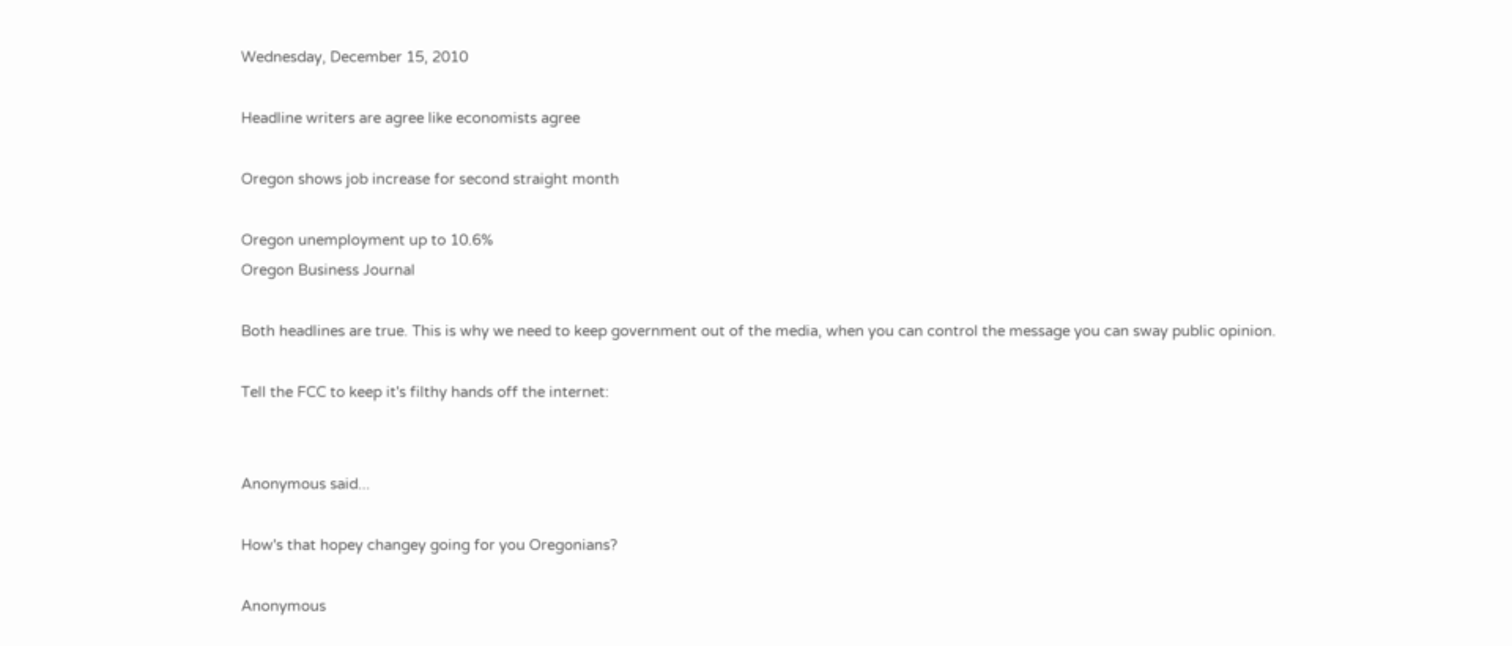Wednesday, December 15, 2010

Headline writers are agree like economists agree

Oregon shows job increase for second straight month

Oregon unemployment up to 10.6%
Oregon Business Journal

Both headlines are true. This is why we need to keep government out of the media, when you can control the message you can sway public opinion.

Tell the FCC to keep it's filthy hands off the internet:


Anonymous said...

How's that hopey changey going for you Oregonians?

Anonymous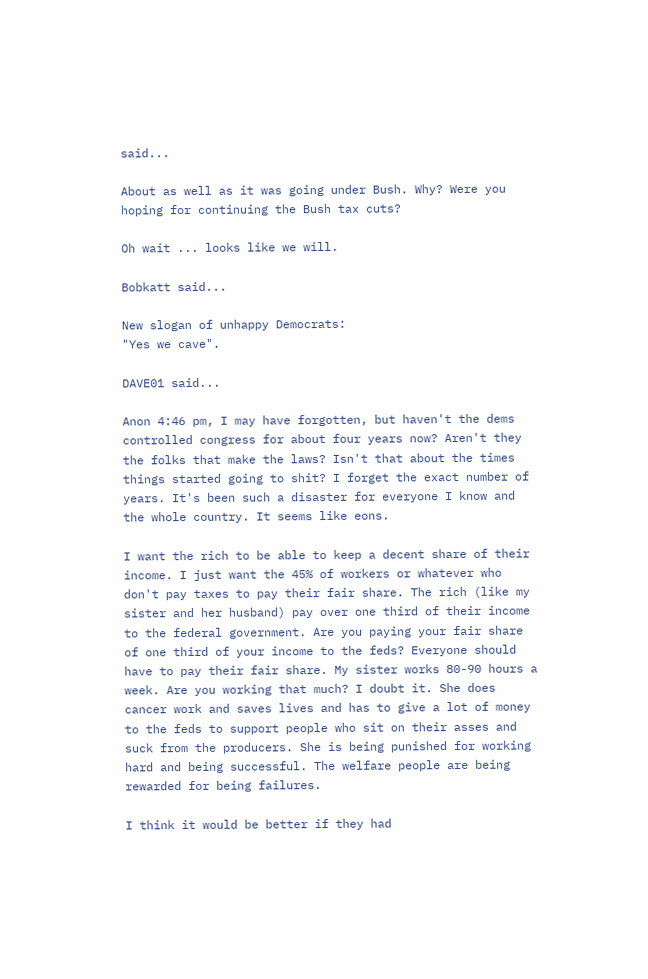said...

About as well as it was going under Bush. Why? Were you hoping for continuing the Bush tax cuts?

Oh wait ... looks like we will.

Bobkatt said...

New slogan of unhappy Democrats:
"Yes we cave".

DAVE01 said...

Anon 4:46 pm, I may have forgotten, but haven't the dems controlled congress for about four years now? Aren't they the folks that make the laws? Isn't that about the times things started going to shit? I forget the exact number of years. It's been such a disaster for everyone I know and the whole country. It seems like eons.

I want the rich to be able to keep a decent share of their income. I just want the 45% of workers or whatever who don't pay taxes to pay their fair share. The rich (like my sister and her husband) pay over one third of their income to the federal government. Are you paying your fair share of one third of your income to the feds? Everyone should have to pay their fair share. My sister works 80-90 hours a week. Are you working that much? I doubt it. She does cancer work and saves lives and has to give a lot of money to the feds to support people who sit on their asses and suck from the producers. She is being punished for working hard and being successful. The welfare people are being rewarded for being failures.

I think it would be better if they had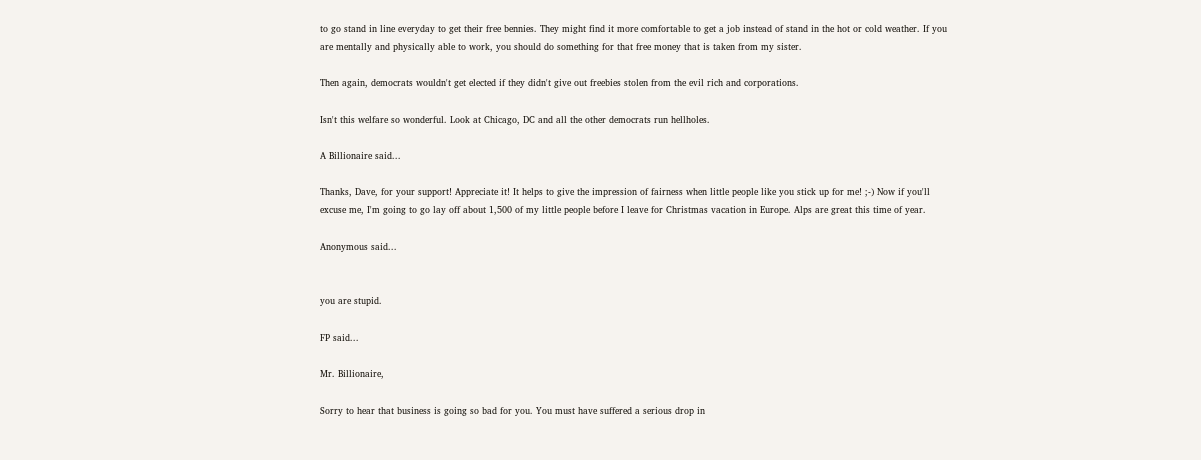to go stand in line everyday to get their free bennies. They might find it more comfortable to get a job instead of stand in the hot or cold weather. If you are mentally and physically able to work, you should do something for that free money that is taken from my sister.

Then again, democrats wouldn't get elected if they didn't give out freebies stolen from the evil rich and corporations.

Isn't this welfare so wonderful. Look at Chicago, DC and all the other democrats run hellholes.

A Billionaire said...

Thanks, Dave, for your support! Appreciate it! It helps to give the impression of fairness when little people like you stick up for me! ;-) Now if you'll excuse me, I'm going to go lay off about 1,500 of my little people before I leave for Christmas vacation in Europe. Alps are great this time of year.

Anonymous said...


you are stupid.

FP said...

Mr. Billionaire,

Sorry to hear that business is going so bad for you. You must have suffered a serious drop in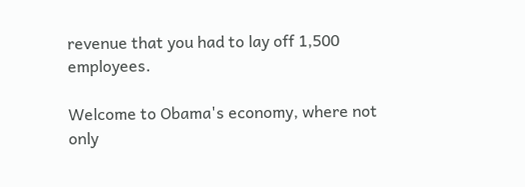revenue that you had to lay off 1,500 employees.

Welcome to Obama's economy, where not only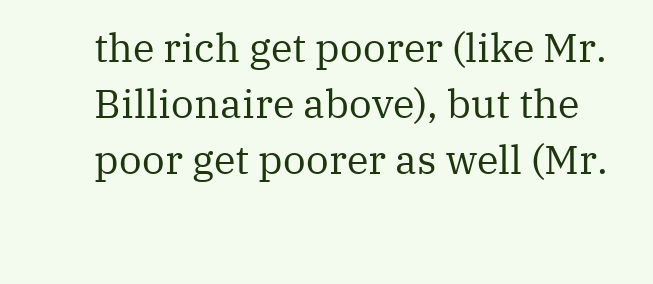the rich get poorer (like Mr. Billionaire above), but the poor get poorer as well (Mr.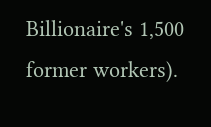Billionaire's 1,500 former workers).